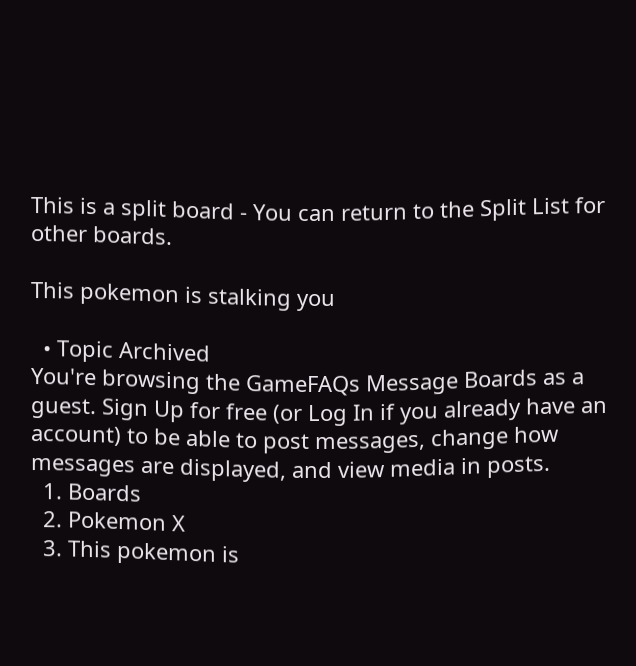This is a split board - You can return to the Split List for other boards.

This pokemon is stalking you

  • Topic Archived
You're browsing the GameFAQs Message Boards as a guest. Sign Up for free (or Log In if you already have an account) to be able to post messages, change how messages are displayed, and view media in posts.
  1. Boards
  2. Pokemon X
  3. This pokemon is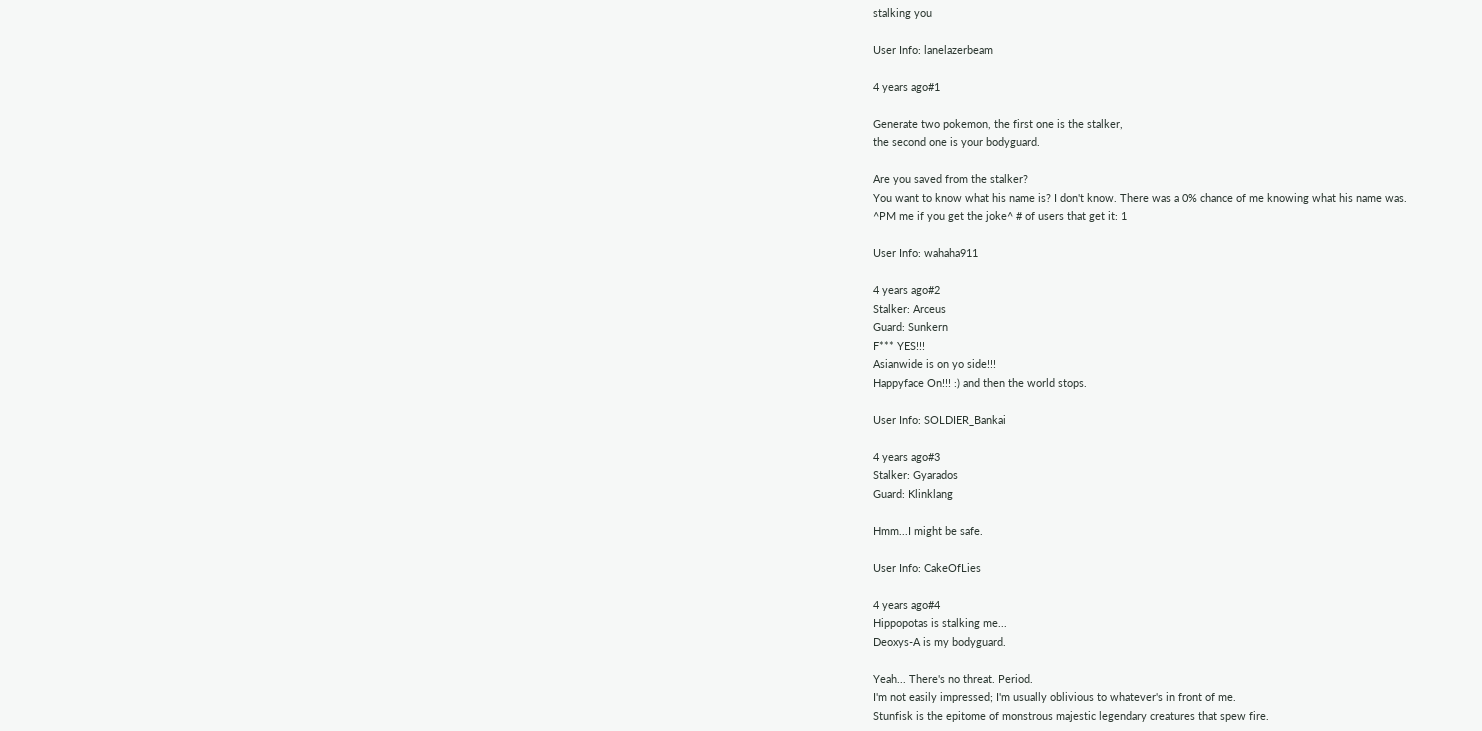stalking you

User Info: lanelazerbeam

4 years ago#1

Generate two pokemon, the first one is the stalker,
the second one is your bodyguard.

Are you saved from the stalker?
You want to know what his name is? I don't know. There was a 0% chance of me knowing what his name was.
^PM me if you get the joke^ # of users that get it: 1

User Info: wahaha911

4 years ago#2
Stalker: Arceus
Guard: Sunkern
F*** YES!!!
Asianwide is on yo side!!!
Happyface On!!! :) and then the world stops.

User Info: SOLDIER_Bankai

4 years ago#3
Stalker: Gyarados
Guard: Klinklang

Hmm...I might be safe.

User Info: CakeOfLies

4 years ago#4
Hippopotas is stalking me...
Deoxys-A is my bodyguard.

Yeah... There's no threat. Period.
I'm not easily impressed; I'm usually oblivious to whatever's in front of me.
Stunfisk is the epitome of monstrous majestic legendary creatures that spew fire.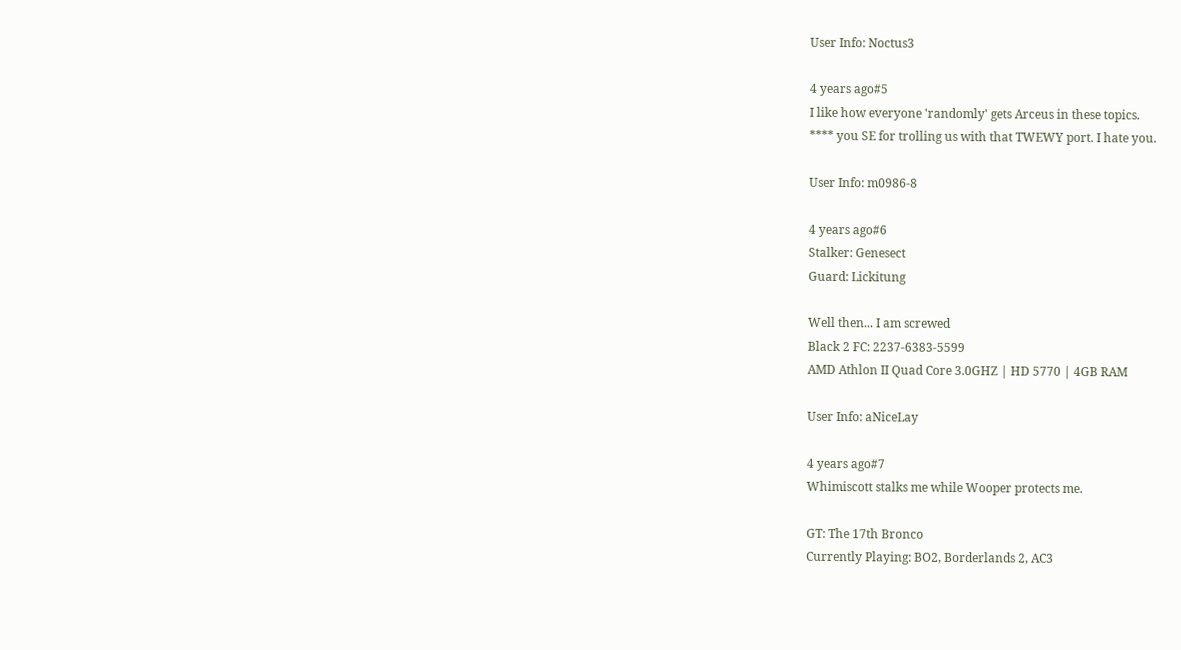User Info: Noctus3

4 years ago#5
I like how everyone 'randomly' gets Arceus in these topics.
**** you SE for trolling us with that TWEWY port. I hate you.

User Info: m0986-8

4 years ago#6
Stalker: Genesect
Guard: Lickitung

Well then... I am screwed
Black 2 FC: 2237-6383-5599
AMD Athlon II Quad Core 3.0GHZ | HD 5770 | 4GB RAM

User Info: aNiceLay

4 years ago#7
Whimiscott stalks me while Wooper protects me.

GT: The 17th Bronco
Currently Playing: BO2, Borderlands 2, AC3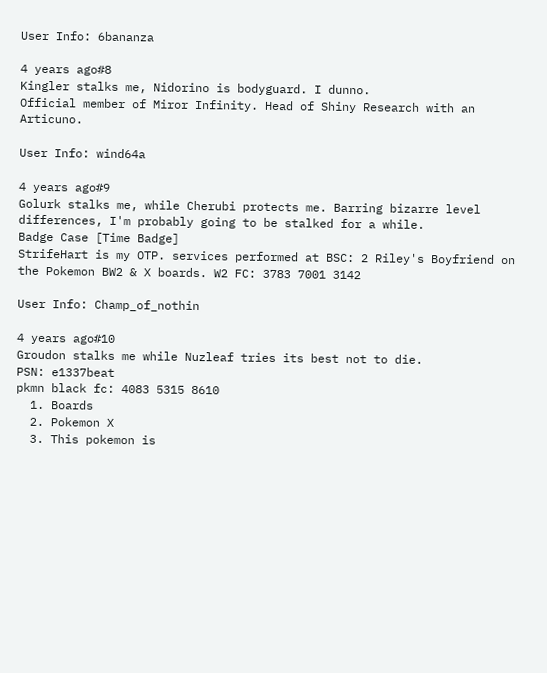User Info: 6bananza

4 years ago#8
Kingler stalks me, Nidorino is bodyguard. I dunno.
Official member of Miror Infinity. Head of Shiny Research with an Articuno.

User Info: wind64a

4 years ago#9
Golurk stalks me, while Cherubi protects me. Barring bizarre level differences, I'm probably going to be stalked for a while.
Badge Case [Time Badge]
StrifeHart is my OTP. services performed at BSC: 2 Riley's Boyfriend on the Pokemon BW2 & X boards. W2 FC: 3783 7001 3142

User Info: Champ_of_nothin

4 years ago#10
Groudon stalks me while Nuzleaf tries its best not to die.
PSN: e1337beat
pkmn black fc: 4083 5315 8610
  1. Boards
  2. Pokemon X
  3. This pokemon is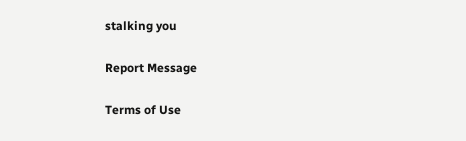stalking you

Report Message

Terms of Use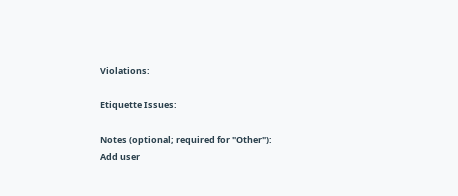Violations:

Etiquette Issues:

Notes (optional; required for "Other"):
Add user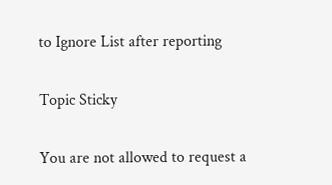to Ignore List after reporting

Topic Sticky

You are not allowed to request a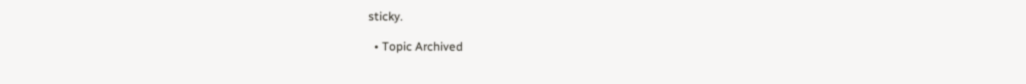sticky.

  • Topic Archived